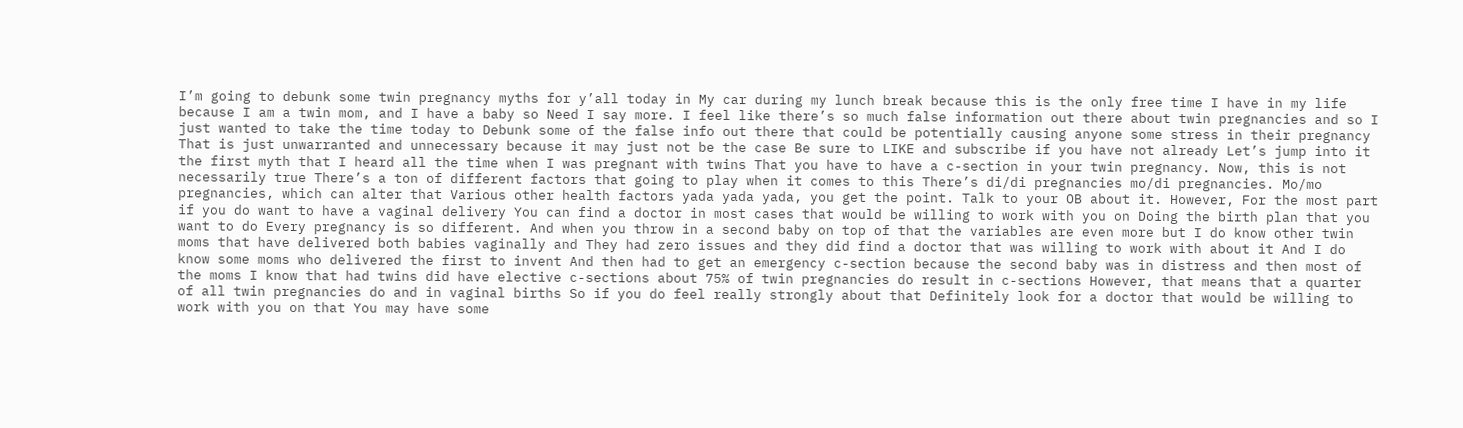I’m going to debunk some twin pregnancy myths for y’all today in My car during my lunch break because this is the only free time I have in my life because I am a twin mom, and I have a baby so Need I say more. I feel like there’s so much false information out there about twin pregnancies and so I just wanted to take the time today to Debunk some of the false info out there that could be potentially causing anyone some stress in their pregnancy That is just unwarranted and unnecessary because it may just not be the case Be sure to LIKE and subscribe if you have not already Let’s jump into it the first myth that I heard all the time when I was pregnant with twins That you have to have a c-section in your twin pregnancy. Now, this is not necessarily true There’s a ton of different factors that going to play when it comes to this There’s di/di pregnancies mo/di pregnancies. Mo/mo pregnancies, which can alter that Various other health factors yada yada yada, you get the point. Talk to your OB about it. However, For the most part if you do want to have a vaginal delivery You can find a doctor in most cases that would be willing to work with you on Doing the birth plan that you want to do Every pregnancy is so different. And when you throw in a second baby on top of that the variables are even more but I do know other twin moms that have delivered both babies vaginally and They had zero issues and they did find a doctor that was willing to work with about it And I do know some moms who delivered the first to invent And then had to get an emergency c-section because the second baby was in distress and then most of the moms I know that had twins did have elective c-sections about 75% of twin pregnancies do result in c-sections However, that means that a quarter of all twin pregnancies do and in vaginal births So if you do feel really strongly about that Definitely look for a doctor that would be willing to work with you on that You may have some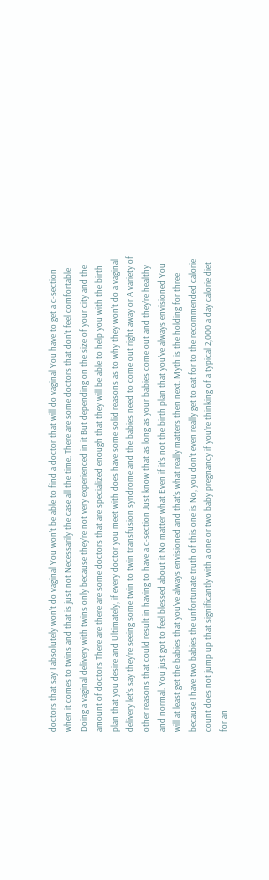doctors that say I absolutely won’t do vaginal You won’t be able to find a doctor that will do vaginal You have to get a c-section when it comes to twins and that is just not Necessarily the case all the time. There are some doctors that don’t feel comfortable Doing a vaginal delivery with twins only because they’re not very experienced in it But depending on the size of your city and the amount of doctors There are there are some doctors that are specialized enough that they will be able to help you with the birth plan that you desire and Ultimately, if every doctor you meet with does have some solid reasons as to why they won’t do a vaginal delivery let’s say they’re seeing some twin to twin transfusion syndrome and the babies need to come out right away or A variety of other reasons that could result in having to have a c-section Just know that as long as your babies come out and they’re healthy and normal. You just got to feel blessed about it No matter what Even if it’s not the birth plan that you’ve always envisioned You will at least get the babies that you’ve always envisioned and that’s what really matters then next. Myth is the holding for three because I have two babies the unfortunate truth of this one is No, you don’t even really get to eat for to the recommended calorie count does not jump up that significantly with a one or two baby pregnancy if you’re thinking of a typical 2,000 a day calorie diet for an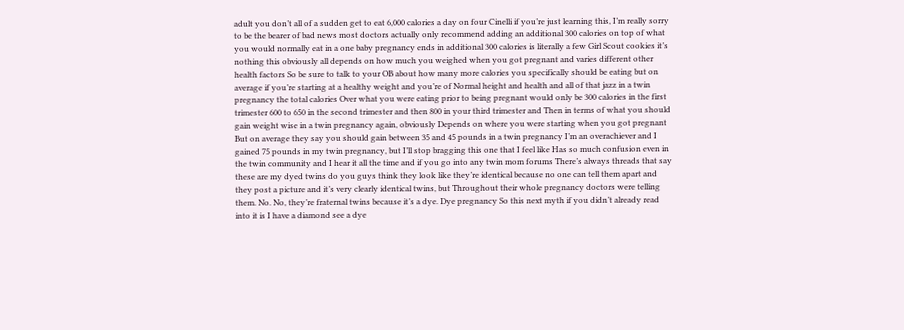adult you don’t all of a sudden get to eat 6,000 calories a day on four Cinelli if you’re just learning this, I’m really sorry to be the bearer of bad news most doctors actually only recommend adding an additional 300 calories on top of what you would normally eat in a one baby pregnancy ends in additional 300 calories is literally a few Girl Scout cookies it’s nothing this obviously all depends on how much you weighed when you got pregnant and varies different other health factors So be sure to talk to your OB about how many more calories you specifically should be eating but on average if you’re starting at a healthy weight and you’re of Normal height and health and all of that jazz in a twin pregnancy the total calories Over what you were eating prior to being pregnant would only be 300 calories in the first trimester 600 to 650 in the second trimester and then 800 in your third trimester and Then in terms of what you should gain weight wise in a twin pregnancy again, obviously Depends on where you were starting when you got pregnant But on average they say you should gain between 35 and 45 pounds in a twin pregnancy I’m an overachiever and I gained 75 pounds in my twin pregnancy, but I’ll stop bragging this one that I feel like Has so much confusion even in the twin community and I hear it all the time and if you go into any twin mom forums There’s always threads that say these are my dyed twins do you guys think they look like they’re identical because no one can tell them apart and they post a picture and it’s very clearly identical twins, but Throughout their whole pregnancy doctors were telling them. No. No, they’re fraternal twins because it’s a dye. Dye pregnancy So this next myth if you didn’t already read into it is I have a diamond see a dye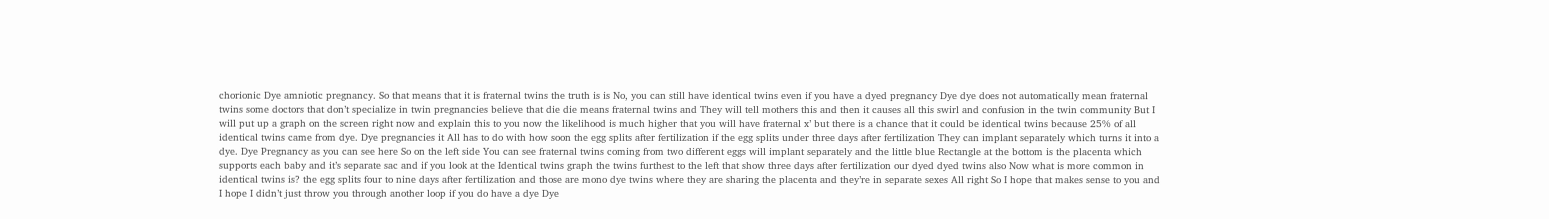chorionic Dye amniotic pregnancy. So that means that it is fraternal twins the truth is is No, you can still have identical twins even if you have a dyed pregnancy Dye dye does not automatically mean fraternal twins some doctors that don’t specialize in twin pregnancies believe that die die means fraternal twins and They will tell mothers this and then it causes all this swirl and confusion in the twin community But I will put up a graph on the screen right now and explain this to you now the likelihood is much higher that you will have fraternal x’ but there is a chance that it could be identical twins because 25% of all identical twins came from dye. Dye pregnancies it All has to do with how soon the egg splits after fertilization if the egg splits under three days after fertilization They can implant separately which turns it into a dye. Dye Pregnancy as you can see here So on the left side You can see fraternal twins coming from two different eggs will implant separately and the little blue Rectangle at the bottom is the placenta which supports each baby and it’s separate sac and if you look at the Identical twins graph the twins furthest to the left that show three days after fertilization our dyed dyed twins also Now what is more common in identical twins is? the egg splits four to nine days after fertilization and those are mono dye twins where they are sharing the placenta and they’re in separate sexes All right So I hope that makes sense to you and I hope I didn’t just throw you through another loop if you do have a dye Dye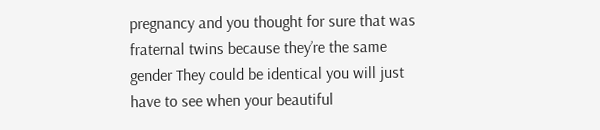pregnancy and you thought for sure that was fraternal twins because they’re the same gender They could be identical you will just have to see when your beautiful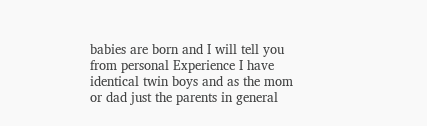babies are born and I will tell you from personal Experience I have identical twin boys and as the mom or dad just the parents in general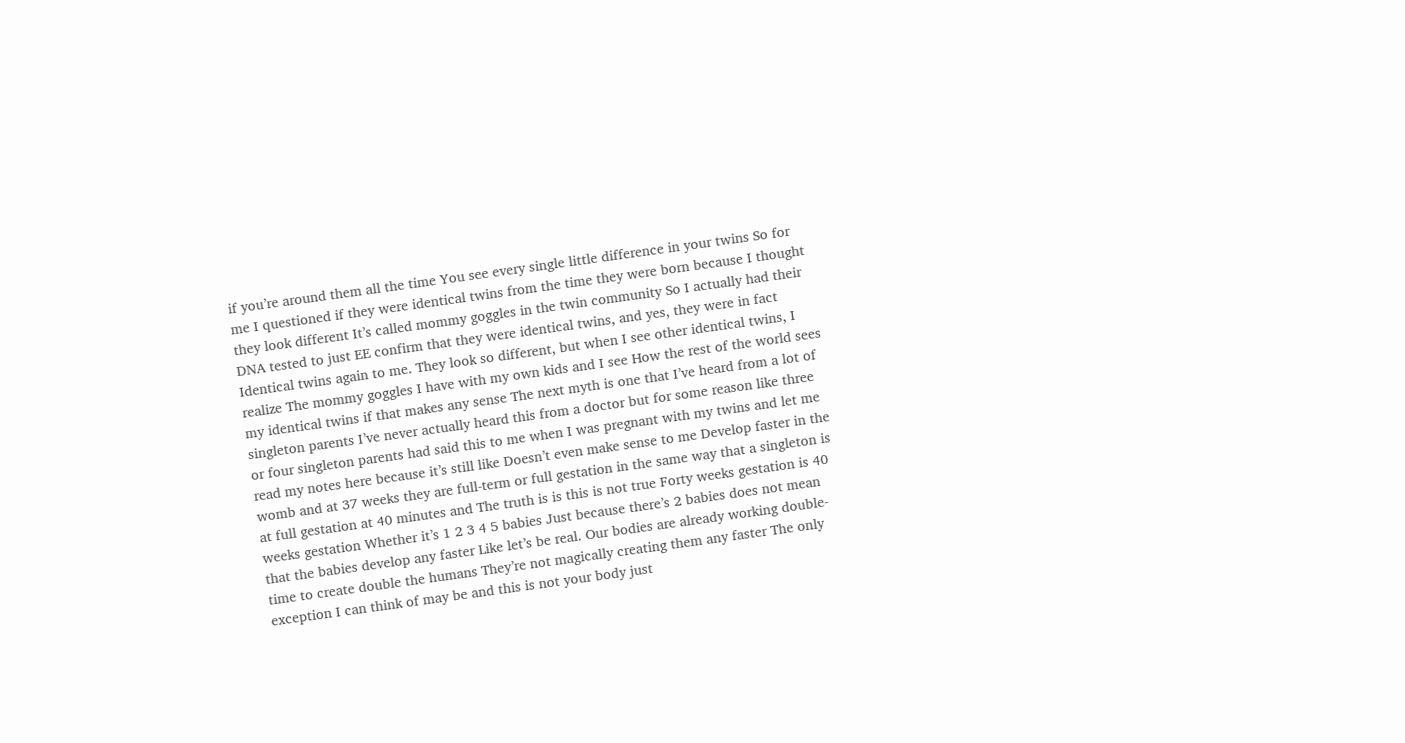if you’re around them all the time You see every single little difference in your twins So for me I questioned if they were identical twins from the time they were born because I thought they look different It’s called mommy goggles in the twin community So I actually had their DNA tested to just EE confirm that they were identical twins, and yes, they were in fact Identical twins again to me. They look so different, but when I see other identical twins, I realize The mommy goggles I have with my own kids and I see How the rest of the world sees my identical twins if that makes any sense The next myth is one that I’ve heard from a lot of singleton parents I’ve never actually heard this from a doctor but for some reason like three or four singleton parents had said this to me when I was pregnant with my twins and let me read my notes here because it’s still like Doesn’t even make sense to me Develop faster in the womb and at 37 weeks they are full-term or full gestation in the same way that a singleton is at full gestation at 40 minutes and The truth is is this is not true Forty weeks gestation is 40 weeks gestation Whether it’s 1 2 3 4 5 babies Just because there’s 2 babies does not mean that the babies develop any faster Like let’s be real. Our bodies are already working double-time to create double the humans They’re not magically creating them any faster The only exception I can think of may be and this is not your body just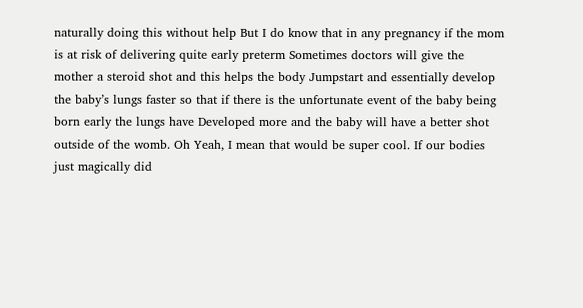naturally doing this without help But I do know that in any pregnancy if the mom is at risk of delivering quite early preterm Sometimes doctors will give the mother a steroid shot and this helps the body Jumpstart and essentially develop the baby’s lungs faster so that if there is the unfortunate event of the baby being born early the lungs have Developed more and the baby will have a better shot outside of the womb. Oh Yeah, I mean that would be super cool. If our bodies just magically did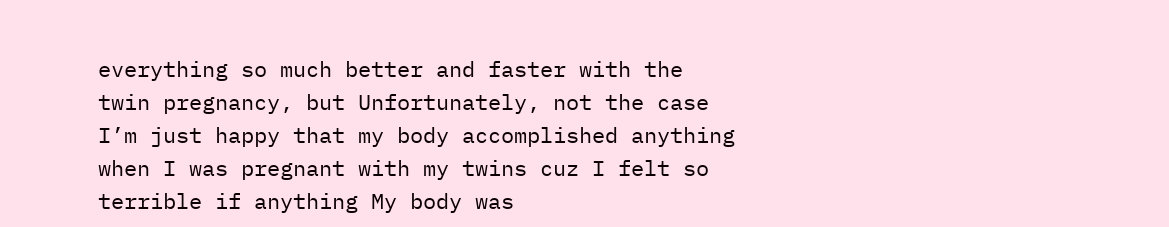everything so much better and faster with the twin pregnancy, but Unfortunately, not the case I’m just happy that my body accomplished anything when I was pregnant with my twins cuz I felt so terrible if anything My body was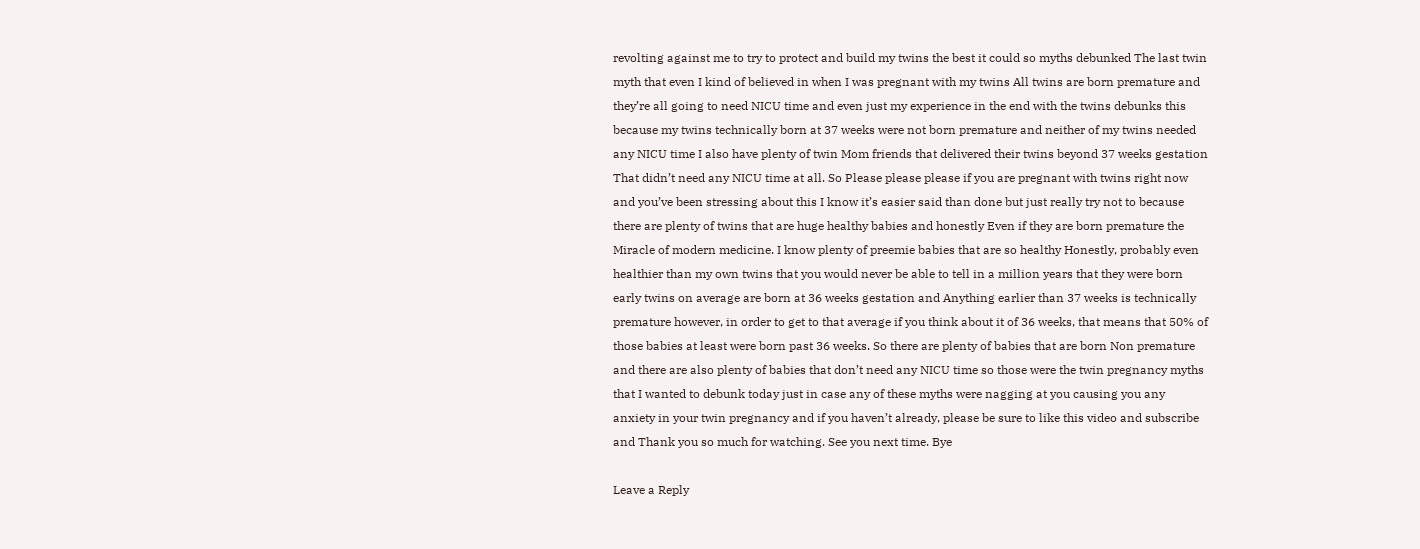revolting against me to try to protect and build my twins the best it could so myths debunked The last twin myth that even I kind of believed in when I was pregnant with my twins All twins are born premature and they’re all going to need NICU time and even just my experience in the end with the twins debunks this because my twins technically born at 37 weeks were not born premature and neither of my twins needed any NICU time I also have plenty of twin Mom friends that delivered their twins beyond 37 weeks gestation That didn’t need any NICU time at all. So Please please please if you are pregnant with twins right now and you’ve been stressing about this I know it’s easier said than done but just really try not to because there are plenty of twins that are huge healthy babies and honestly Even if they are born premature the Miracle of modern medicine. I know plenty of preemie babies that are so healthy Honestly, probably even healthier than my own twins that you would never be able to tell in a million years that they were born early twins on average are born at 36 weeks gestation and Anything earlier than 37 weeks is technically premature however, in order to get to that average if you think about it of 36 weeks, that means that 50% of those babies at least were born past 36 weeks. So there are plenty of babies that are born Non premature and there are also plenty of babies that don’t need any NICU time so those were the twin pregnancy myths that I wanted to debunk today just in case any of these myths were nagging at you causing you any anxiety in your twin pregnancy and if you haven’t already, please be sure to like this video and subscribe and Thank you so much for watching. See you next time. Bye

Leave a Reply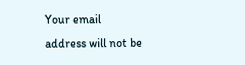Your email address will not be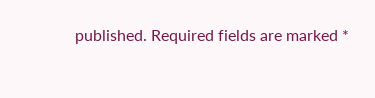published. Required fields are marked *